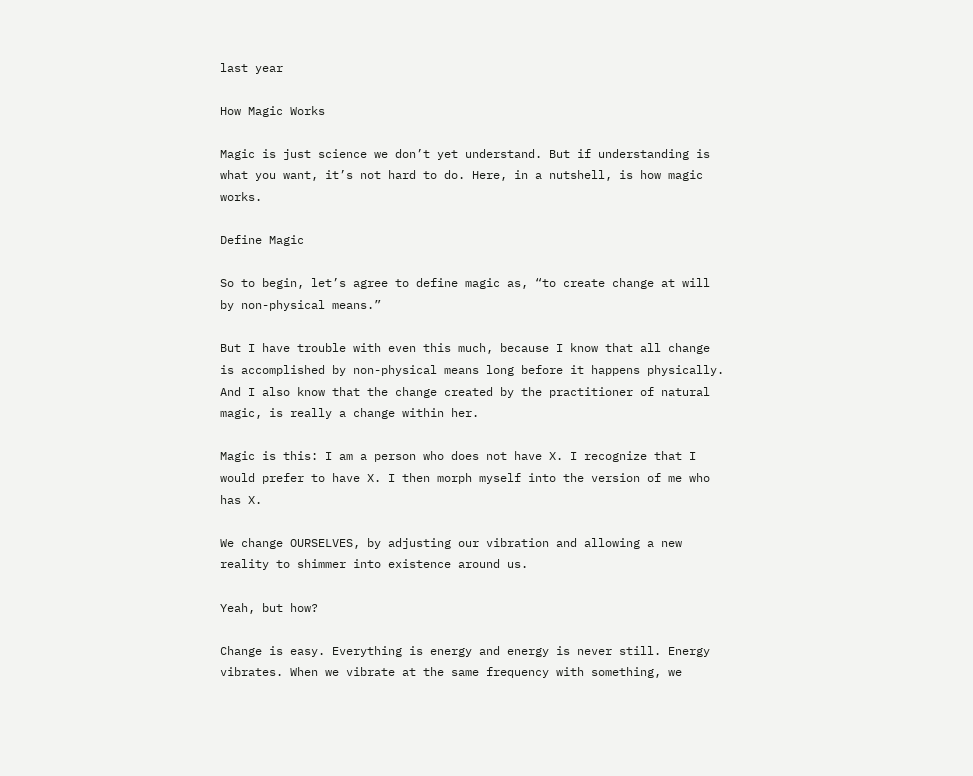last year

How Magic Works

Magic is just science we don’t yet understand. But if understanding is what you want, it’s not hard to do. Here, in a nutshell, is how magic works.

Define Magic

So to begin, let’s agree to define magic as, “to create change at will by non-physical means.”

But I have trouble with even this much, because I know that all change is accomplished by non-physical means long before it happens physically. And I also know that the change created by the practitioner of natural magic, is really a change within her.

Magic is this: I am a person who does not have X. I recognize that I would prefer to have X. I then morph myself into the version of me who has X.

We change OURSELVES, by adjusting our vibration and allowing a new reality to shimmer into existence around us.

Yeah, but how?

Change is easy. Everything is energy and energy is never still. Energy vibrates. When we vibrate at the same frequency with something, we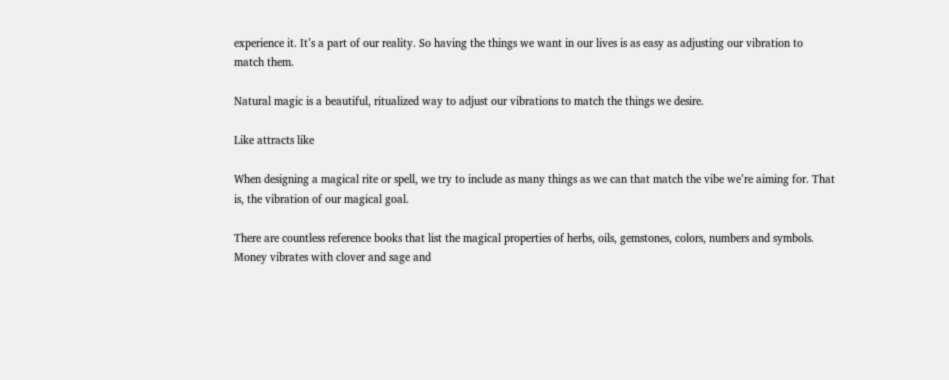experience it. It’s a part of our reality. So having the things we want in our lives is as easy as adjusting our vibration to match them.

Natural magic is a beautiful, ritualized way to adjust our vibrations to match the things we desire.

Like attracts like

When designing a magical rite or spell, we try to include as many things as we can that match the vibe we’re aiming for. That is, the vibration of our magical goal.

There are countless reference books that list the magical properties of herbs, oils, gemstones, colors, numbers and symbols. Money vibrates with clover and sage and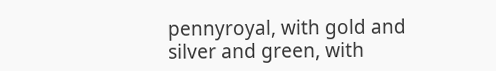pennyroyal, with gold and silver and green, with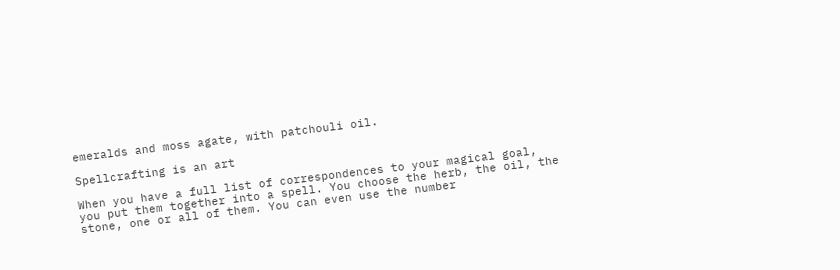emeralds and moss agate, with patchouli oil.

Spellcrafting is an art

When you have a full list of correspondences to your magical goal, you put them together into a spell. You choose the herb, the oil, the stone, one or all of them. You can even use the number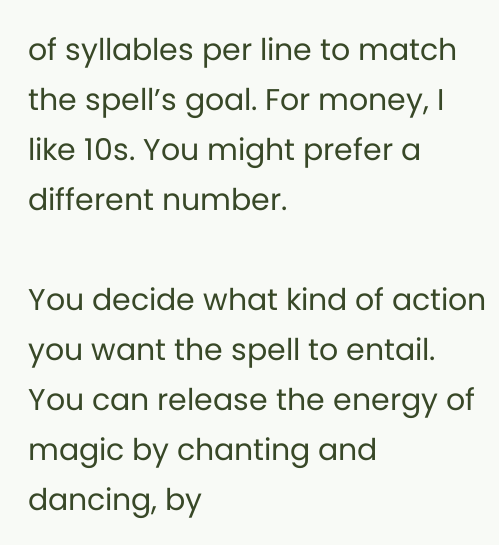of syllables per line to match the spell’s goal. For money, I like 10s. You might prefer a different number.

You decide what kind of action you want the spell to entail. You can release the energy of magic by chanting and dancing, by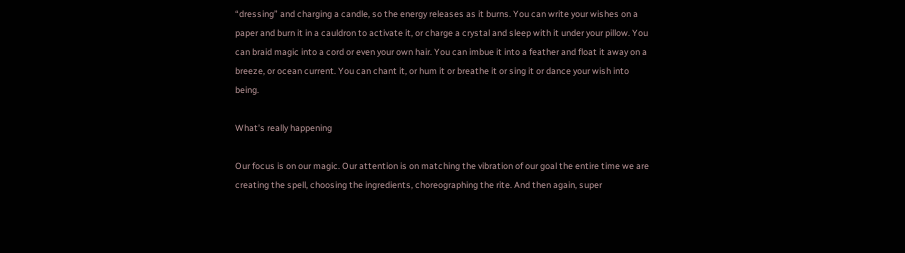“dressing” and charging a candle, so the energy releases as it burns. You can write your wishes on a paper and burn it in a cauldron to activate it, or charge a crystal and sleep with it under your pillow. You can braid magic into a cord or even your own hair. You can imbue it into a feather and float it away on a breeze, or ocean current. You can chant it, or hum it or breathe it or sing it or dance your wish into being.

What's really happening

Our focus is on our magic. Our attention is on matching the vibration of our goal the entire time we are creating the spell, choosing the ingredients, choreographing the rite. And then again, super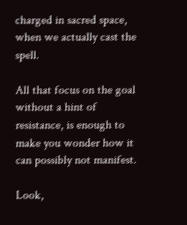charged in sacred space, when we actually cast the spell.

All that focus on the goal without a hint of resistance, is enough to make you wonder how it can possibly not manifest.

Look,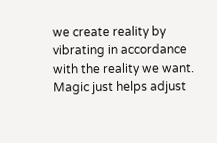we create reality by vibrating in accordance with the reality we want. Magic just helps adjust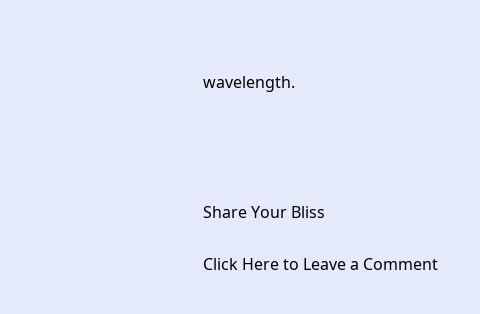wavelength.




Share Your Bliss

Click Here to Leave a Comment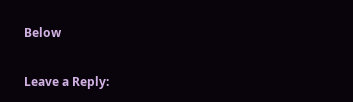Below

Leave a Reply: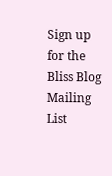Sign up for the Bliss Blog Mailing List